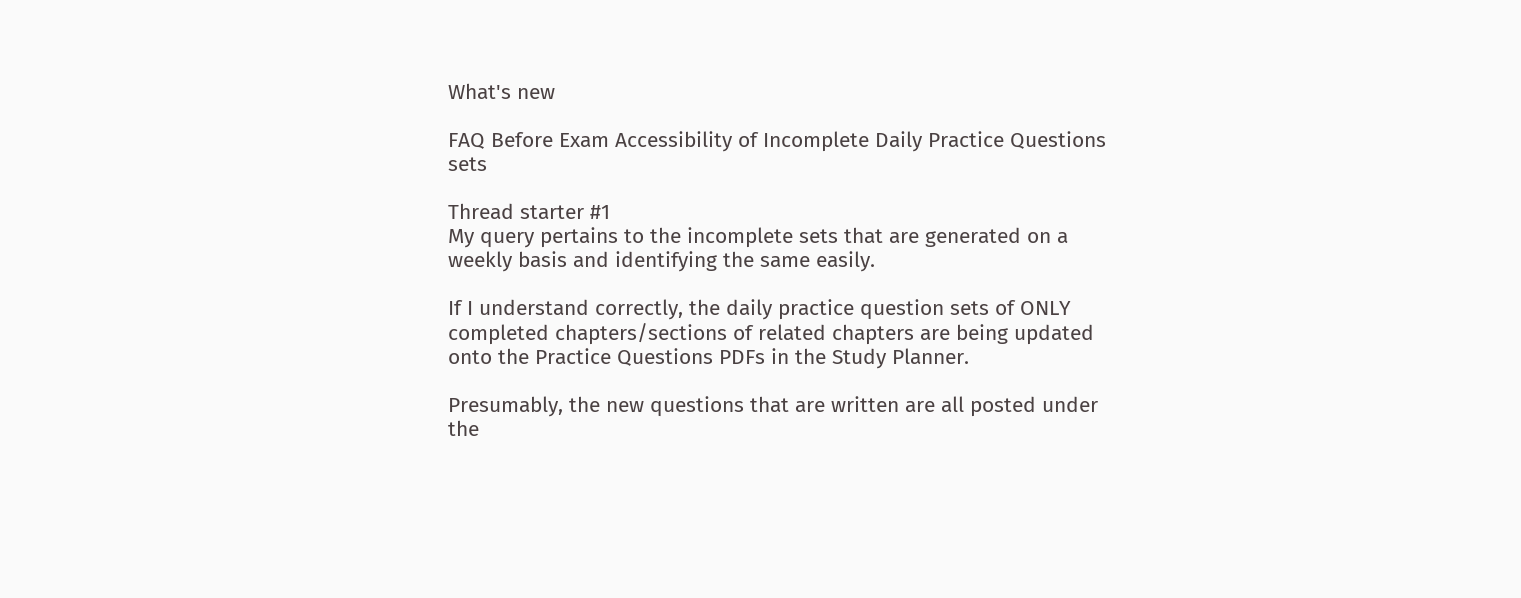What's new

FAQ Before Exam Accessibility of Incomplete Daily Practice Questions sets

Thread starter #1
My query pertains to the incomplete sets that are generated on a weekly basis and identifying the same easily.

If I understand correctly, the daily practice question sets of ONLY completed chapters/sections of related chapters are being updated onto the Practice Questions PDFs in the Study Planner.

Presumably, the new questions that are written are all posted under the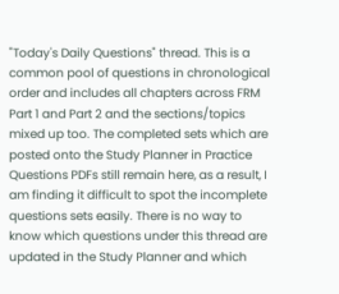"Today's Daily Questions" thread. This is a common pool of questions in chronological order and includes all chapters across FRM Part 1 and Part 2 and the sections/topics mixed up too. The completed sets which are posted onto the Study Planner in Practice Questions PDFs still remain here, as a result, I am finding it difficult to spot the incomplete questions sets easily. There is no way to know which questions under this thread are updated in the Study Planner and which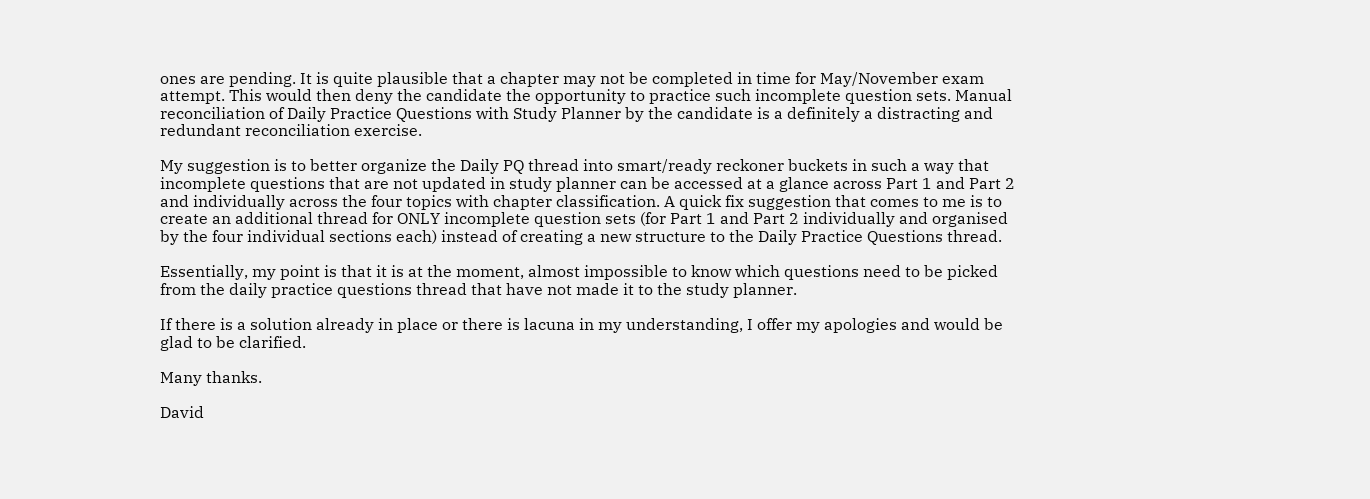ones are pending. It is quite plausible that a chapter may not be completed in time for May/November exam attempt. This would then deny the candidate the opportunity to practice such incomplete question sets. Manual reconciliation of Daily Practice Questions with Study Planner by the candidate is a definitely a distracting and redundant reconciliation exercise.

My suggestion is to better organize the Daily PQ thread into smart/ready reckoner buckets in such a way that incomplete questions that are not updated in study planner can be accessed at a glance across Part 1 and Part 2 and individually across the four topics with chapter classification. A quick fix suggestion that comes to me is to create an additional thread for ONLY incomplete question sets (for Part 1 and Part 2 individually and organised by the four individual sections each) instead of creating a new structure to the Daily Practice Questions thread.

Essentially, my point is that it is at the moment, almost impossible to know which questions need to be picked from the daily practice questions thread that have not made it to the study planner.

If there is a solution already in place or there is lacuna in my understanding, I offer my apologies and would be glad to be clarified.

Many thanks.

David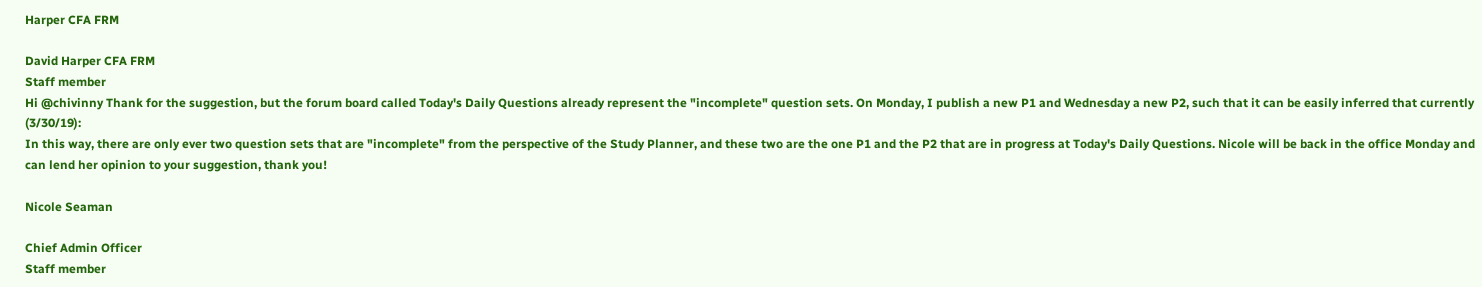Harper CFA FRM

David Harper CFA FRM
Staff member
Hi @chivinny Thank for the suggestion, but the forum board called Today's Daily Questions already represent the "incomplete" question sets. On Monday, I publish a new P1 and Wednesday a new P2, such that it can be easily inferred that currently (3/30/19):
In this way, there are only ever two question sets that are "incomplete" from the perspective of the Study Planner, and these two are the one P1 and the P2 that are in progress at Today's Daily Questions. Nicole will be back in the office Monday and can lend her opinion to your suggestion, thank you!

Nicole Seaman

Chief Admin Officer
Staff member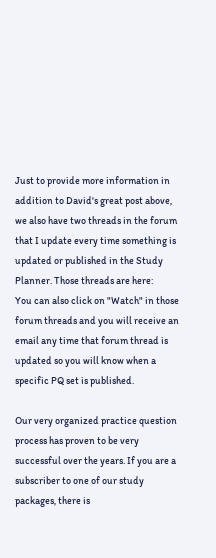Just to provide more information in addition to David's great post above, we also have two threads in the forum that I update every time something is updated or published in the Study Planner. Those threads are here:
You can also click on "Watch" in those forum threads and you will receive an email any time that forum thread is updated so you will know when a specific PQ set is published.

Our very organized practice question process has proven to be very successful over the years. If you are a subscriber to one of our study packages, there is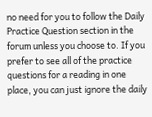no need for you to follow the Daily Practice Question section in the forum unless you choose to. If you prefer to see all of the practice questions for a reading in one place, you can just ignore the daily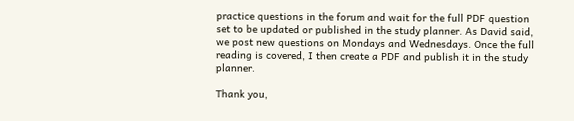practice questions in the forum and wait for the full PDF question set to be updated or published in the study planner. As David said, we post new questions on Mondays and Wednesdays. Once the full reading is covered, I then create a PDF and publish it in the study planner.

Thank you,